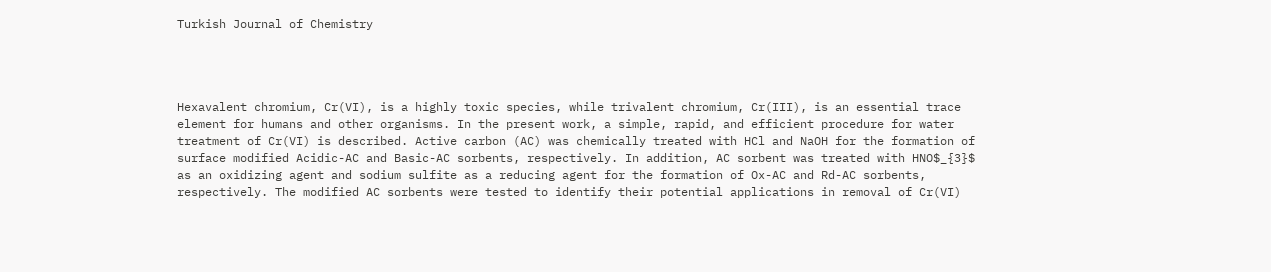Turkish Journal of Chemistry




Hexavalent chromium, Cr(VI), is a highly toxic species, while trivalent chromium, Cr(III), is an essential trace element for humans and other organisms. In the present work, a simple, rapid, and efficient procedure for water treatment of Cr(VI) is described. Active carbon (AC) was chemically treated with HCl and NaOH for the formation of surface modified Acidic-AC and Basic-AC sorbents, respectively. In addition, AC sorbent was treated with HNO$_{3}$ as an oxidizing agent and sodium sulfite as a reducing agent for the formation of Ox-AC and Rd-AC sorbents, respectively. The modified AC sorbents were tested to identify their potential applications in removal of Cr(VI)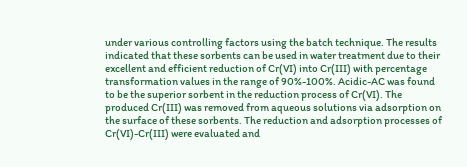under various controlling factors using the batch technique. The results indicated that these sorbents can be used in water treatment due to their excellent and efficient reduction of Cr(VI) into Cr(III) with percentage transformation values in the range of 90%-100%. Acidic-AC was found to be the superior sorbent in the reduction process of Cr(VI). The produced Cr(III) was removed from aqueous solutions via adsorption on the surface of these sorbents. The reduction and adsorption processes of Cr(VI)-Cr(III) were evaluated and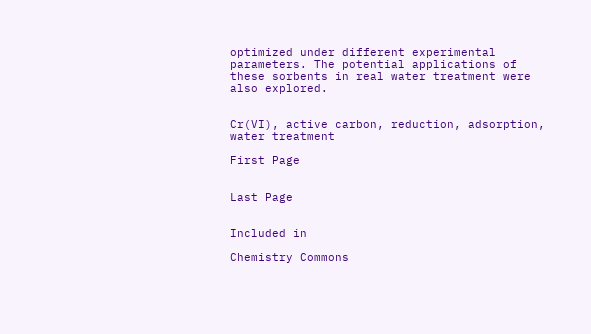optimized under different experimental parameters. The potential applications of these sorbents in real water treatment were also explored.


Cr(VI), active carbon, reduction, adsorption, water treatment

First Page


Last Page


Included in

Chemistry Commons